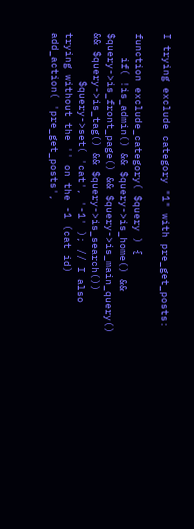I trying exclude category "1" with pre_get_posts:

function exclude_category( $query ) {
    if( !is_admin() && $query->is_home() && $query->is_front_page() && $query->is_main_query() && $query->is_tag() && $query->is_search())
        $query->set( 'cat', '-1' ); // I also trying without the '' on the -1 (cat id)
add_action( 'pre_get_posts',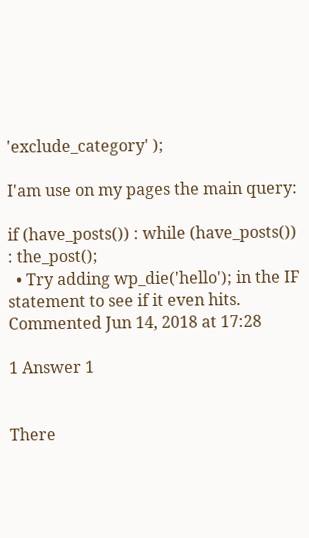'exclude_category' );

I'am use on my pages the main query:

if (have_posts()) : while (have_posts()) : the_post();
  • Try adding wp_die('hello'); in the IF statement to see if it even hits. Commented Jun 14, 2018 at 17:28

1 Answer 1


There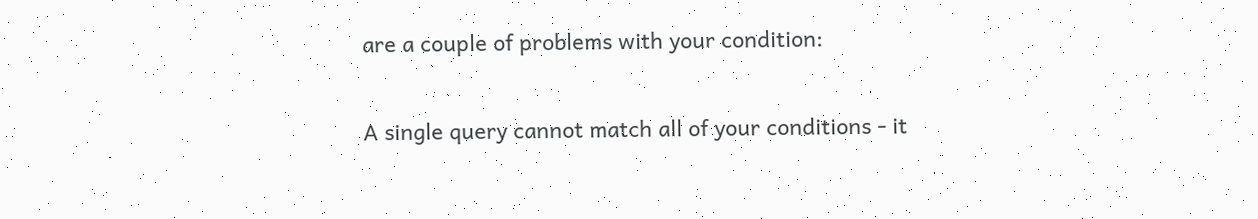are a couple of problems with your condition:

A single query cannot match all of your conditions - it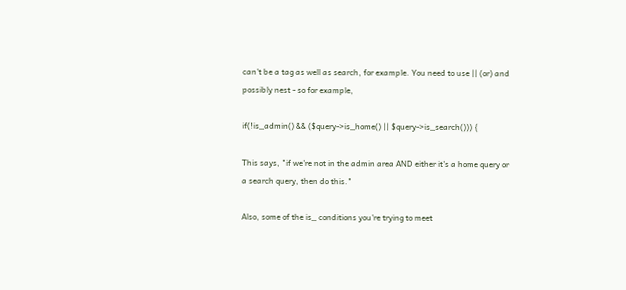can't be a tag as well as search, for example. You need to use || (or) and possibly nest - so for example,

if(!is_admin() && ($query->is_home() || $query->is_search())) {

This says, "if we're not in the admin area AND either it's a home query or a search query, then do this."

Also, some of the is_ conditions you're trying to meet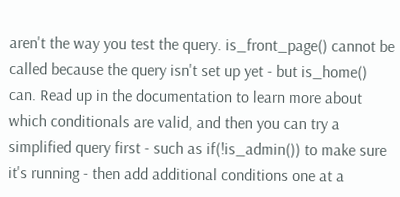aren't the way you test the query. is_front_page() cannot be called because the query isn't set up yet - but is_home() can. Read up in the documentation to learn more about which conditionals are valid, and then you can try a simplified query first - such as if(!is_admin()) to make sure it's running - then add additional conditions one at a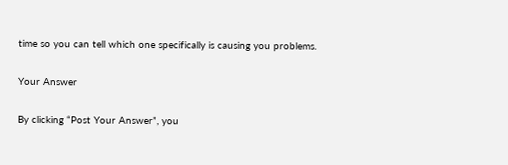time so you can tell which one specifically is causing you problems.

Your Answer

By clicking “Post Your Answer”, you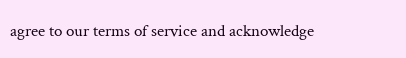agree to our terms of service and acknowledge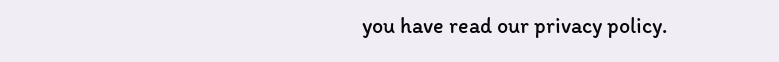you have read our privacy policy.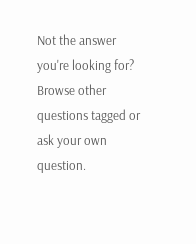Not the answer you're looking for? Browse other questions tagged or ask your own question.